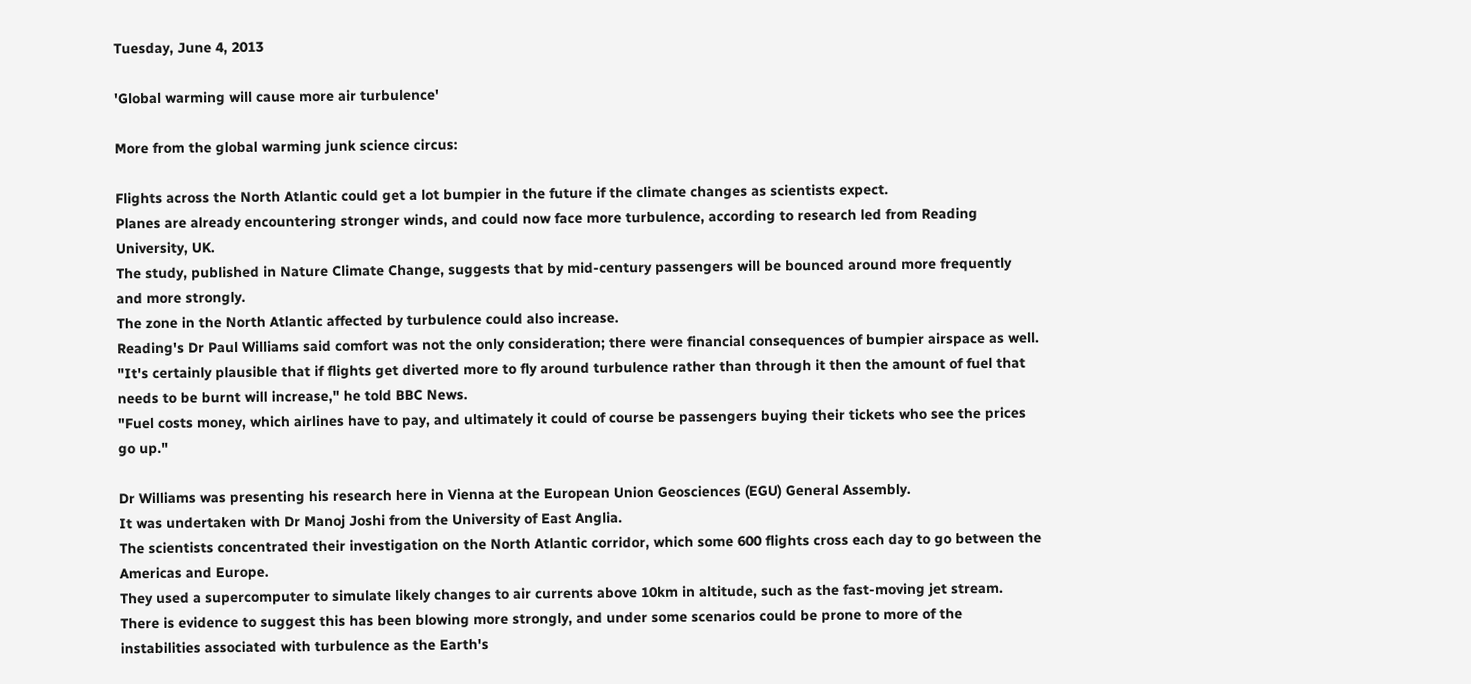Tuesday, June 4, 2013

'Global warming will cause more air turbulence'

More from the global warming junk science circus:

Flights across the North Atlantic could get a lot bumpier in the future if the climate changes as scientists expect.
Planes are already encountering stronger winds, and could now face more turbulence, according to research led from Reading University, UK.
The study, published in Nature Climate Change, suggests that by mid-century passengers will be bounced around more frequently and more strongly.
The zone in the North Atlantic affected by turbulence could also increase.
Reading's Dr Paul Williams said comfort was not the only consideration; there were financial consequences of bumpier airspace as well.
"It's certainly plausible that if flights get diverted more to fly around turbulence rather than through it then the amount of fuel that needs to be burnt will increase," he told BBC News.
"Fuel costs money, which airlines have to pay, and ultimately it could of course be passengers buying their tickets who see the prices go up."

Dr Williams was presenting his research here in Vienna at the European Union Geosciences (EGU) General Assembly.
It was undertaken with Dr Manoj Joshi from the University of East Anglia.
The scientists concentrated their investigation on the North Atlantic corridor, which some 600 flights cross each day to go between the Americas and Europe.
They used a supercomputer to simulate likely changes to air currents above 10km in altitude, such as the fast-moving jet stream.
There is evidence to suggest this has been blowing more strongly, and under some scenarios could be prone to more of the instabilities associated with turbulence as the Earth's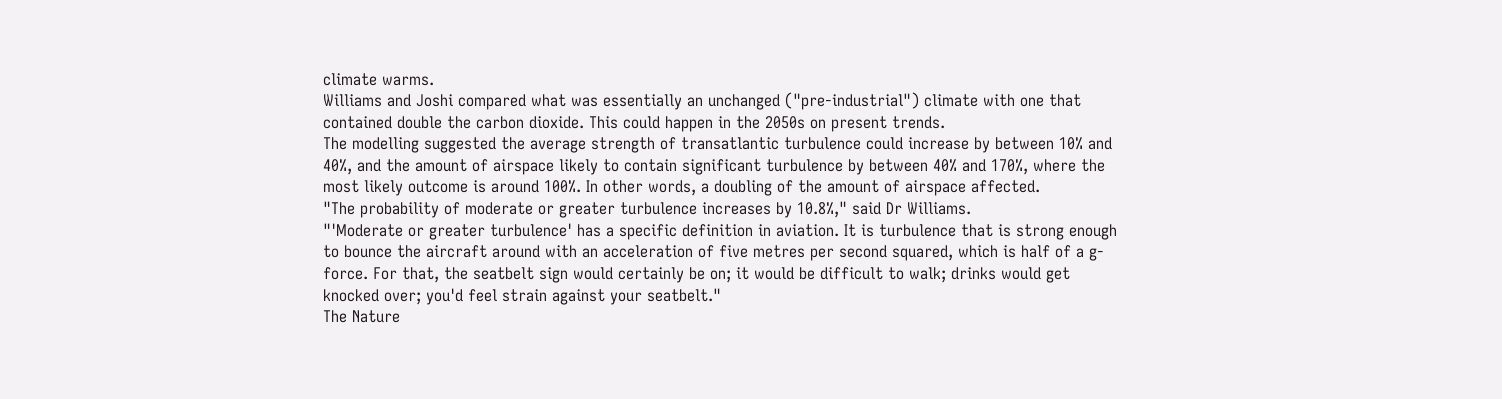climate warms.
Williams and Joshi compared what was essentially an unchanged ("pre-industrial") climate with one that contained double the carbon dioxide. This could happen in the 2050s on present trends.
The modelling suggested the average strength of transatlantic turbulence could increase by between 10% and 40%, and the amount of airspace likely to contain significant turbulence by between 40% and 170%, where the most likely outcome is around 100%. In other words, a doubling of the amount of airspace affected.
"The probability of moderate or greater turbulence increases by 10.8%," said Dr Williams.
"'Moderate or greater turbulence' has a specific definition in aviation. It is turbulence that is strong enough to bounce the aircraft around with an acceleration of five metres per second squared, which is half of a g-force. For that, the seatbelt sign would certainly be on; it would be difficult to walk; drinks would get knocked over; you'd feel strain against your seatbelt."
The Nature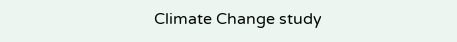Climate Change study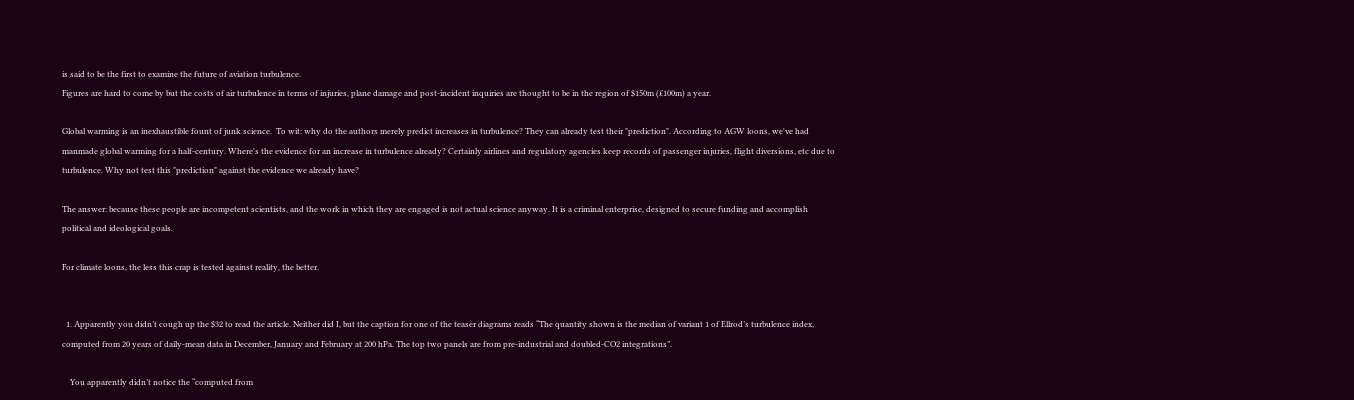is said to be the first to examine the future of aviation turbulence.
Figures are hard to come by but the costs of air turbulence in terms of injuries, plane damage and post-incident inquiries are thought to be in the region of $150m (£100m) a year.

Global warming is an inexhaustible fount of junk science.  To wit: why do the authors merely predict increases in turbulence? They can already test their "prediction". According to AGW loons, we've had manmade global warming for a half-century. Where's the evidence for an increase in turbulence already? Certainly airlines and regulatory agencies keep records of passenger injuries, flight diversions, etc due to turbulence. Why not test this "prediction" against the evidence we already have?

The answer: because these people are incompetent scientists, and the work in which they are engaged is not actual science anyway. It is a criminal enterprise, designed to secure funding and accomplish political and ideological goals.

For climate loons, the less this crap is tested against reality, the better.


  1. Apparently you didn’t cough up the $32 to read the article. Neither did I, but the caption for one of the teaser diagrams reads “The quantity shown is the median of variant 1 of Ellrod’s turbulence index, computed from 20 years of daily-mean data in December, January and February at 200 hPa. The top two panels are from pre-industrial and doubled-CO2 integrations”.

    You apparently didn’t notice the “computed from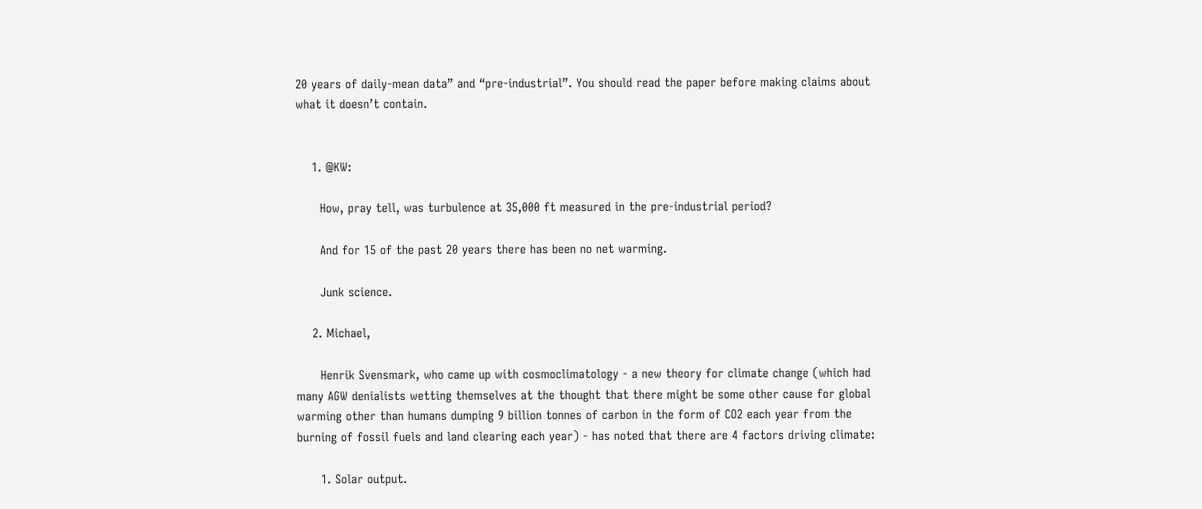20 years of daily-mean data” and “pre-industrial”. You should read the paper before making claims about what it doesn’t contain.


    1. @KW:

      How, pray tell, was turbulence at 35,000 ft measured in the pre-industrial period?

      And for 15 of the past 20 years there has been no net warming.

      Junk science.

    2. Michael,

      Henrik Svensmark, who came up with cosmoclimatology - a new theory for climate change (which had many AGW denialists wetting themselves at the thought that there might be some other cause for global warming other than humans dumping 9 billion tonnes of carbon in the form of CO2 each year from the burning of fossil fuels and land clearing each year) - has noted that there are 4 factors driving climate:

      1. Solar output.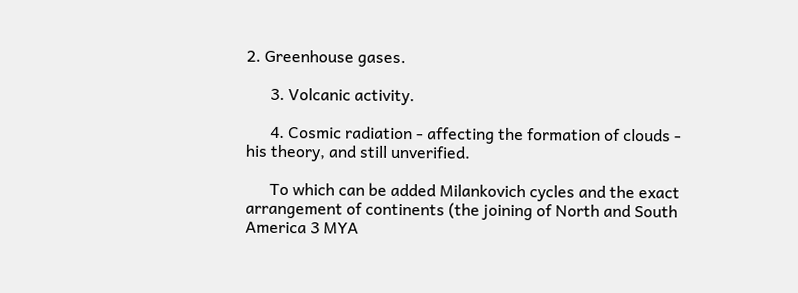2. Greenhouse gases.

      3. Volcanic activity.

      4. Cosmic radiation - affecting the formation of clouds - his theory, and still unverified.

      To which can be added Milankovich cycles and the exact arrangement of continents (the joining of North and South America 3 MYA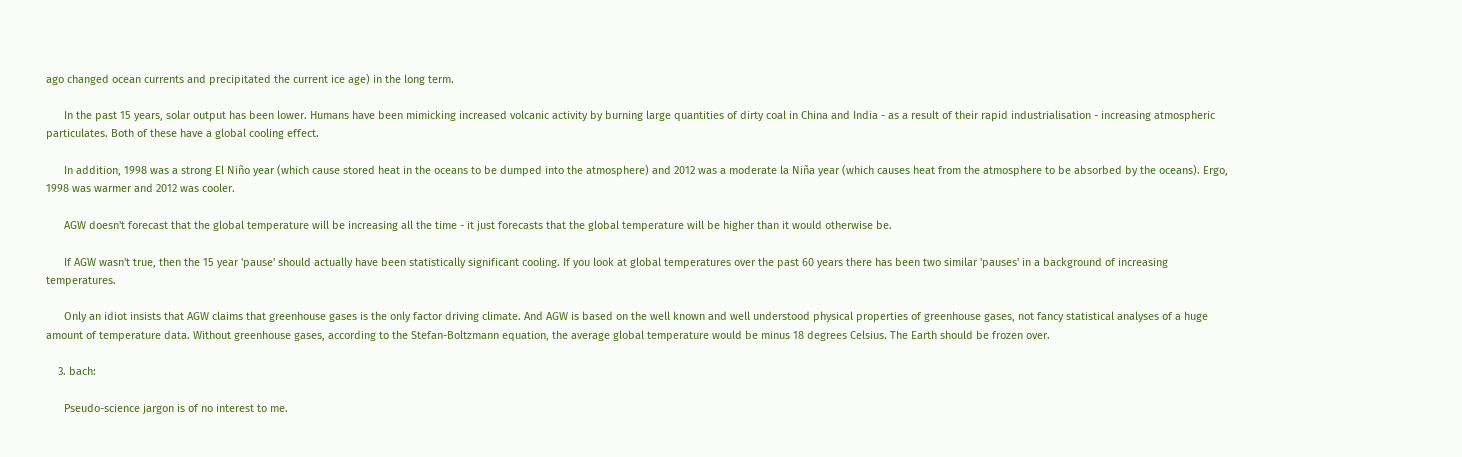ago changed ocean currents and precipitated the current ice age) in the long term.

      In the past 15 years, solar output has been lower. Humans have been mimicking increased volcanic activity by burning large quantities of dirty coal in China and India - as a result of their rapid industrialisation - increasing atmospheric particulates. Both of these have a global cooling effect.

      In addition, 1998 was a strong El Niño year (which cause stored heat in the oceans to be dumped into the atmosphere) and 2012 was a moderate la Niña year (which causes heat from the atmosphere to be absorbed by the oceans). Ergo, 1998 was warmer and 2012 was cooler.

      AGW doesn't forecast that the global temperature will be increasing all the time - it just forecasts that the global temperature will be higher than it would otherwise be.

      If AGW wasn't true, then the 15 year 'pause' should actually have been statistically significant cooling. If you look at global temperatures over the past 60 years there has been two similar 'pauses' in a background of increasing temperatures.

      Only an idiot insists that AGW claims that greenhouse gases is the only factor driving climate. And AGW is based on the well known and well understood physical properties of greenhouse gases, not fancy statistical analyses of a huge amount of temperature data. Without greenhouse gases, according to the Stefan-Boltzmann equation, the average global temperature would be minus 18 degrees Celsius. The Earth should be frozen over.

    3. bach:

      Pseudo-science jargon is of no interest to me.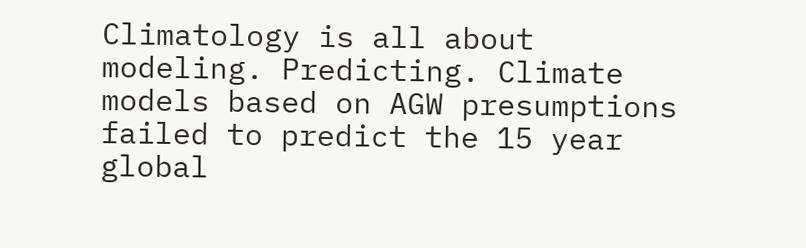Climatology is all about modeling. Predicting. Climate models based on AGW presumptions failed to predict the 15 year global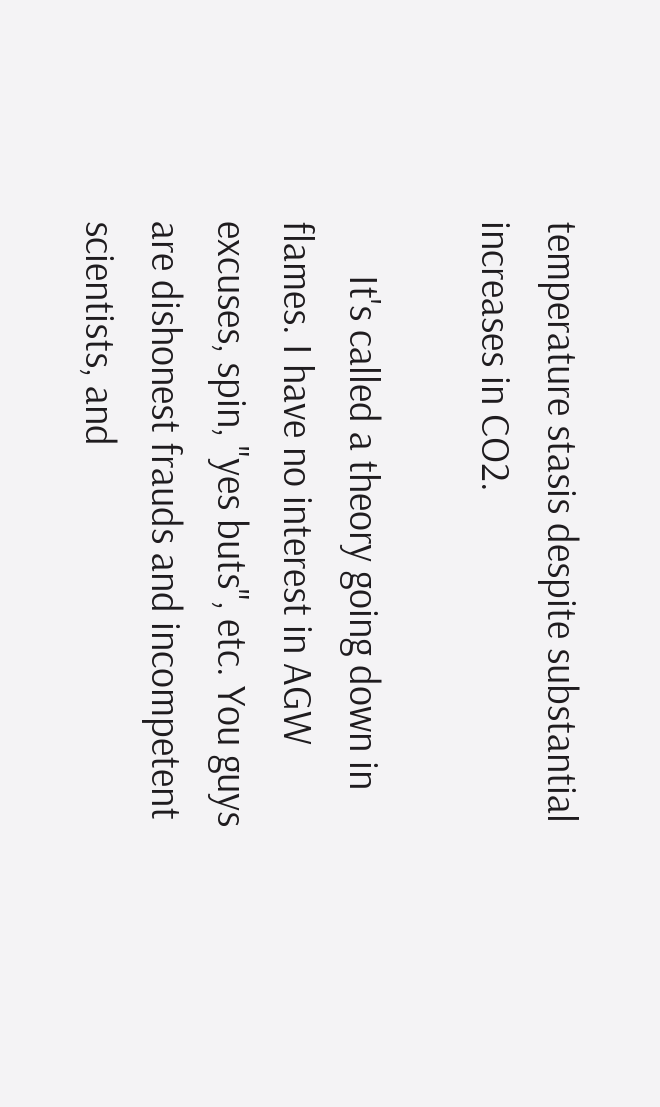temperature stasis despite substantial increases in CO2.

      It's called a theory going down in flames. I have no interest in AGW excuses, spin, "yes buts", etc. You guys are dishonest frauds and incompetent scientists, and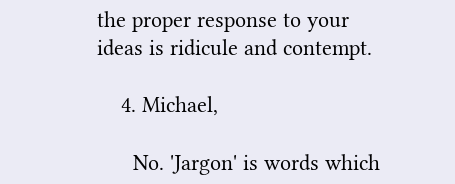the proper response to your ideas is ridicule and contempt.

    4. Michael,

      No. 'Jargon' is words which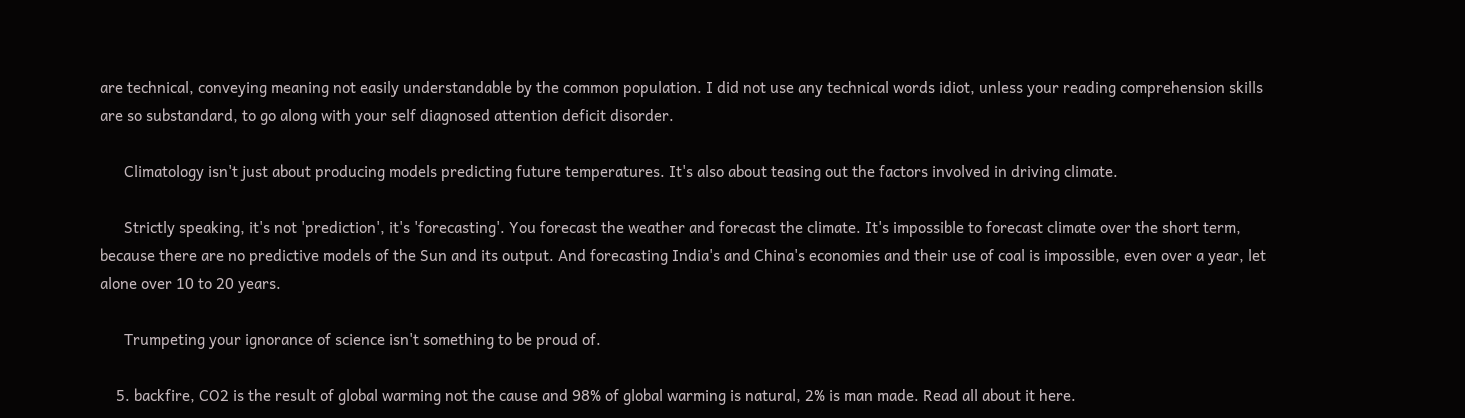are technical, conveying meaning not easily understandable by the common population. I did not use any technical words idiot, unless your reading comprehension skills are so substandard, to go along with your self diagnosed attention deficit disorder.

      Climatology isn't just about producing models predicting future temperatures. It's also about teasing out the factors involved in driving climate.

      Strictly speaking, it's not 'prediction', it's 'forecasting'. You forecast the weather and forecast the climate. It's impossible to forecast climate over the short term, because there are no predictive models of the Sun and its output. And forecasting India's and China's economies and their use of coal is impossible, even over a year, let alone over 10 to 20 years.

      Trumpeting your ignorance of science isn't something to be proud of.

    5. backfire, CO2 is the result of global warming not the cause and 98% of global warming is natural, 2% is man made. Read all about it here.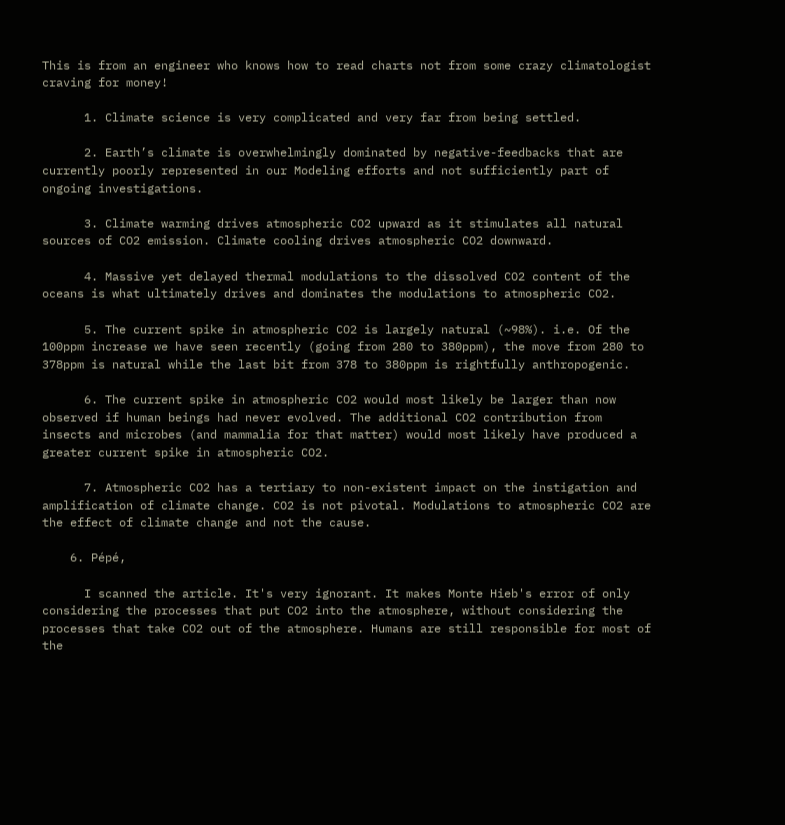This is from an engineer who knows how to read charts not from some crazy climatologist craving for money!

      1. Climate science is very complicated and very far from being settled.

      2. Earth’s climate is overwhelmingly dominated by negative-feedbacks that are currently poorly represented in our Modeling efforts and not sufficiently part of ongoing investigations.

      3. Climate warming drives atmospheric CO2 upward as it stimulates all natural sources of CO2 emission. Climate cooling drives atmospheric CO2 downward.

      4. Massive yet delayed thermal modulations to the dissolved CO2 content of the oceans is what ultimately drives and dominates the modulations to atmospheric CO2.

      5. The current spike in atmospheric CO2 is largely natural (~98%). i.e. Of the 100ppm increase we have seen recently (going from 280 to 380ppm), the move from 280 to 378ppm is natural while the last bit from 378 to 380ppm is rightfully anthropogenic.

      6. The current spike in atmospheric CO2 would most likely be larger than now observed if human beings had never evolved. The additional CO2 contribution from insects and microbes (and mammalia for that matter) would most likely have produced a greater current spike in atmospheric CO2.

      7. Atmospheric CO2 has a tertiary to non-existent impact on the instigation and amplification of climate change. CO2 is not pivotal. Modulations to atmospheric CO2 are the effect of climate change and not the cause.

    6. Pépé,

      I scanned the article. It's very ignorant. It makes Monte Hieb's error of only considering the processes that put CO2 into the atmosphere, without considering the processes that take CO2 out of the atmosphere. Humans are still responsible for most of the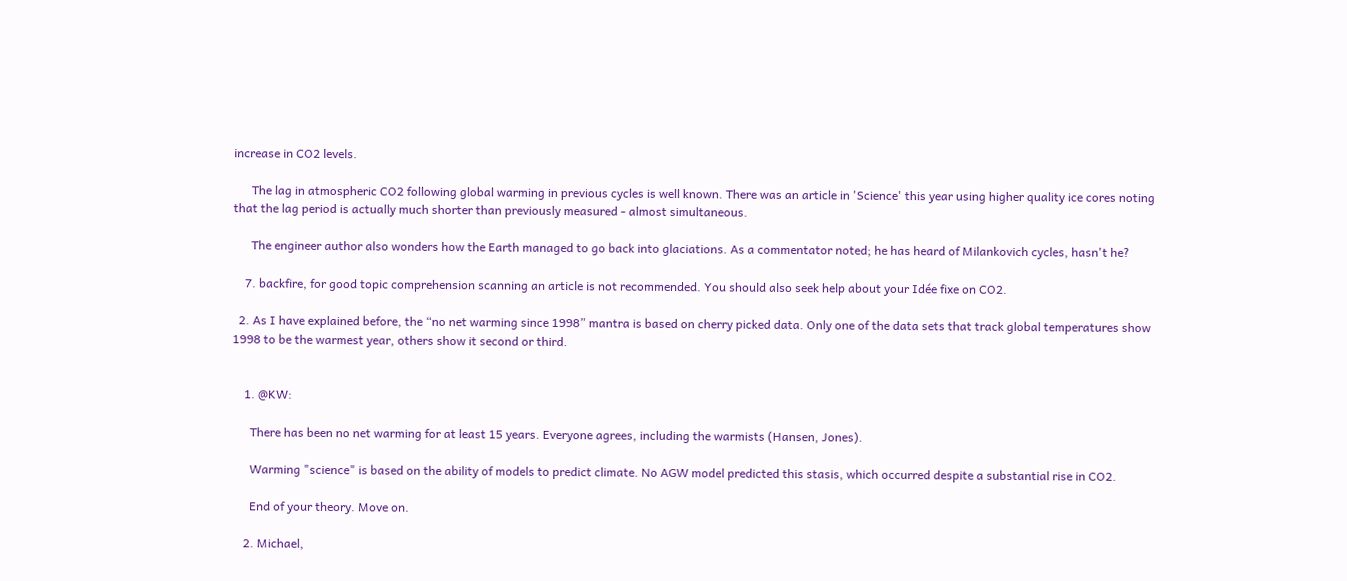increase in CO2 levels.

      The lag in atmospheric CO2 following global warming in previous cycles is well known. There was an article in 'Science' this year using higher quality ice cores noting that the lag period is actually much shorter than previously measured - almost simultaneous.

      The engineer author also wonders how the Earth managed to go back into glaciations. As a commentator noted; he has heard of Milankovich cycles, hasn't he?

    7. backfire, for good topic comprehension scanning an article is not recommended. You should also seek help about your Idée fixe on CO2.

  2. As I have explained before, the “no net warming since 1998” mantra is based on cherry picked data. Only one of the data sets that track global temperatures show 1998 to be the warmest year, others show it second or third.


    1. @KW:

      There has been no net warming for at least 15 years. Everyone agrees, including the warmists (Hansen, Jones).

      Warming "science" is based on the ability of models to predict climate. No AGW model predicted this stasis, which occurred despite a substantial rise in CO2.

      End of your theory. Move on.

    2. Michael,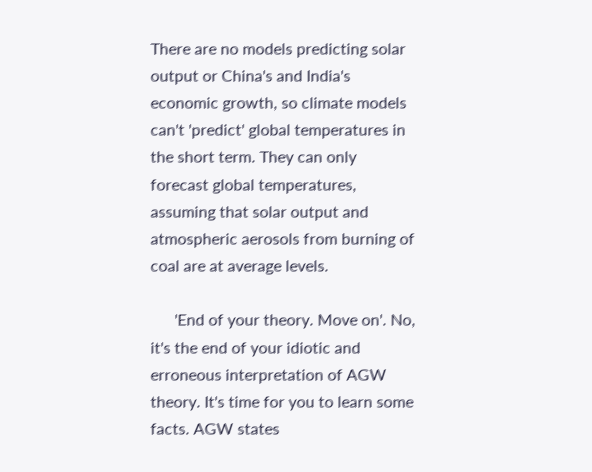There are no models predicting solar output or China's and India's economic growth, so climate models can't 'predict' global temperatures in the short term. They can only forecast global temperatures, assuming that solar output and atmospheric aerosols from burning of coal are at average levels.

      'End of your theory. Move on'. No, it's the end of your idiotic and erroneous interpretation of AGW theory. It's time for you to learn some facts. AGW states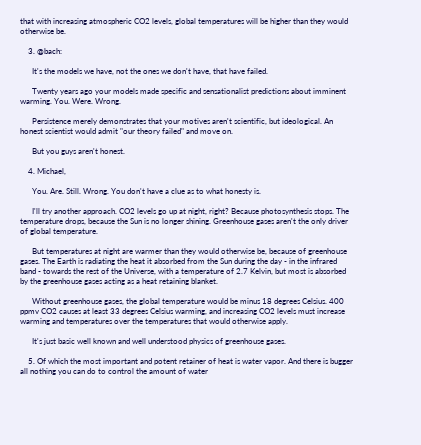that with increasing atmospheric CO2 levels, global temperatures will be higher than they would otherwise be.

    3. @bach:

      It's the models we have, not the ones we don't have, that have failed.

      Twenty years ago your models made specific and sensationalist predictions about imminent warming. You. Were. Wrong.

      Persistence merely demonstrates that your motives aren't scientific, but ideological. An honest scientist would admit "our theory failed" and move on.

      But you guys aren't honest.

    4. Michael,

      You. Are. Still. Wrong. You don't have a clue as to what honesty is.

      I'll try another approach. CO2 levels go up at night, right? Because photosynthesis stops. The temperature drops, because the Sun is no longer shining. Greenhouse gases aren't the only driver of global temperature.

      But temperatures at night are warmer than they would otherwise be, because of greenhouse gases. The Earth is radiating the heat it absorbed from the Sun during the day - in the infrared band - towards the rest of the Universe, with a temperature of 2.7 Kelvin, but most is absorbed by the greenhouse gases acting as a heat retaining blanket.

      Without greenhouse gases, the global temperature would be minus 18 degrees Celsius. 400 ppmv CO2 causes at least 33 degrees Celsius warming, and increasing CO2 levels must increase warming and temperatures over the temperatures that would otherwise apply.

      It's just basic well known and well understood physics of greenhouse gases.

    5. Of which the most important and potent retainer of heat is water vapor. And there is bugger all nothing you can do to control the amount of water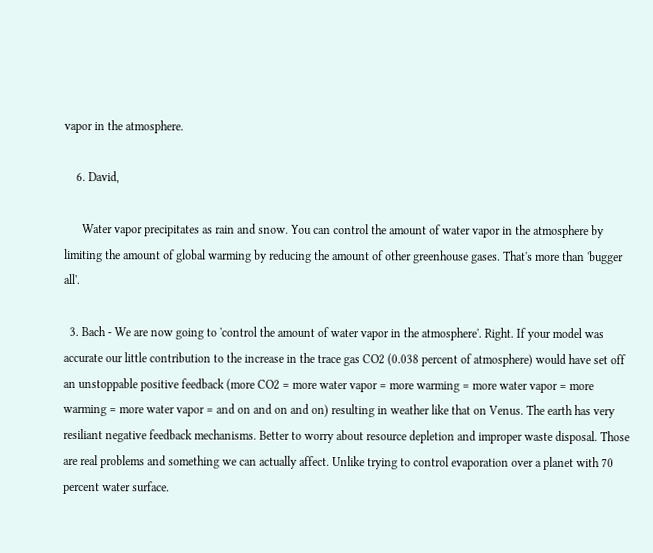vapor in the atmosphere.

    6. David,

      Water vapor precipitates as rain and snow. You can control the amount of water vapor in the atmosphere by limiting the amount of global warming by reducing the amount of other greenhouse gases. That's more than 'bugger all'.

  3. Bach - We are now going to 'control the amount of water vapor in the atmosphere'. Right. If your model was accurate our little contribution to the increase in the trace gas CO2 (0.038 percent of atmosphere) would have set off an unstoppable positive feedback (more CO2 = more water vapor = more warming = more water vapor = more warming = more water vapor = and on and on and on) resulting in weather like that on Venus. The earth has very resiliant negative feedback mechanisms. Better to worry about resource depletion and improper waste disposal. Those are real problems and something we can actually affect. Unlike trying to control evaporation over a planet with 70 percent water surface.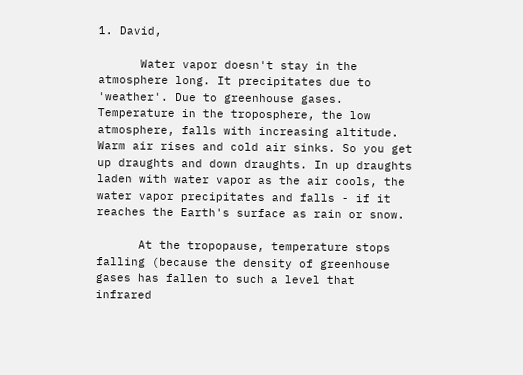1. David,

      Water vapor doesn't stay in the atmosphere long. It precipitates due to 'weather'. Due to greenhouse gases. Temperature in the troposphere, the low atmosphere, falls with increasing altitude. Warm air rises and cold air sinks. So you get up draughts and down draughts. In up draughts laden with water vapor as the air cools, the water vapor precipitates and falls - if it reaches the Earth's surface as rain or snow.

      At the tropopause, temperature stops falling (because the density of greenhouse gases has fallen to such a level that infrared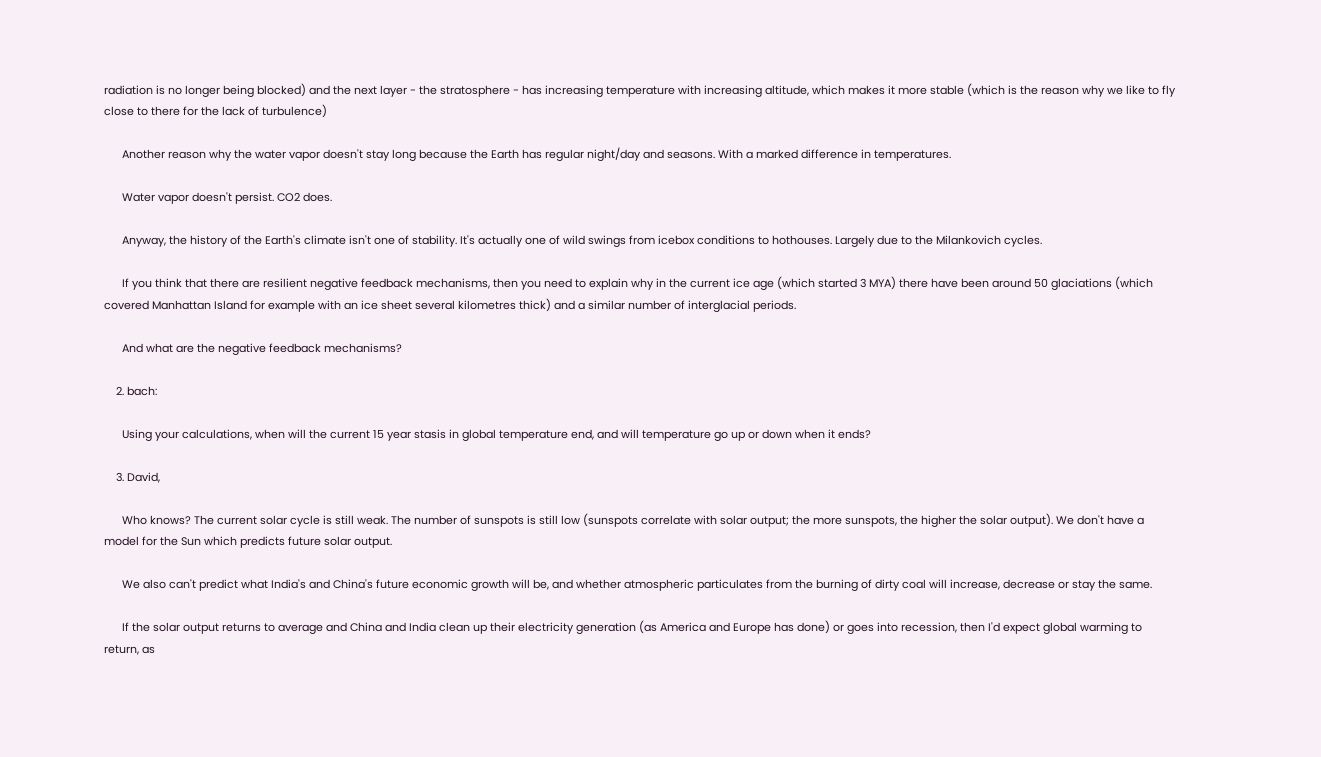radiation is no longer being blocked) and the next layer - the stratosphere - has increasing temperature with increasing altitude, which makes it more stable (which is the reason why we like to fly close to there for the lack of turbulence)

      Another reason why the water vapor doesn't stay long because the Earth has regular night/day and seasons. With a marked difference in temperatures.

      Water vapor doesn't persist. CO2 does.

      Anyway, the history of the Earth's climate isn't one of stability. It's actually one of wild swings from icebox conditions to hothouses. Largely due to the Milankovich cycles.

      If you think that there are resilient negative feedback mechanisms, then you need to explain why in the current ice age (which started 3 MYA) there have been around 50 glaciations (which covered Manhattan Island for example with an ice sheet several kilometres thick) and a similar number of interglacial periods.

      And what are the negative feedback mechanisms?

    2. bach:

      Using your calculations, when will the current 15 year stasis in global temperature end, and will temperature go up or down when it ends?

    3. David,

      Who knows? The current solar cycle is still weak. The number of sunspots is still low (sunspots correlate with solar output; the more sunspots, the higher the solar output). We don't have a model for the Sun which predicts future solar output.

      We also can't predict what India's and China's future economic growth will be, and whether atmospheric particulates from the burning of dirty coal will increase, decrease or stay the same.

      If the solar output returns to average and China and India clean up their electricity generation (as America and Europe has done) or goes into recession, then I'd expect global warming to return, as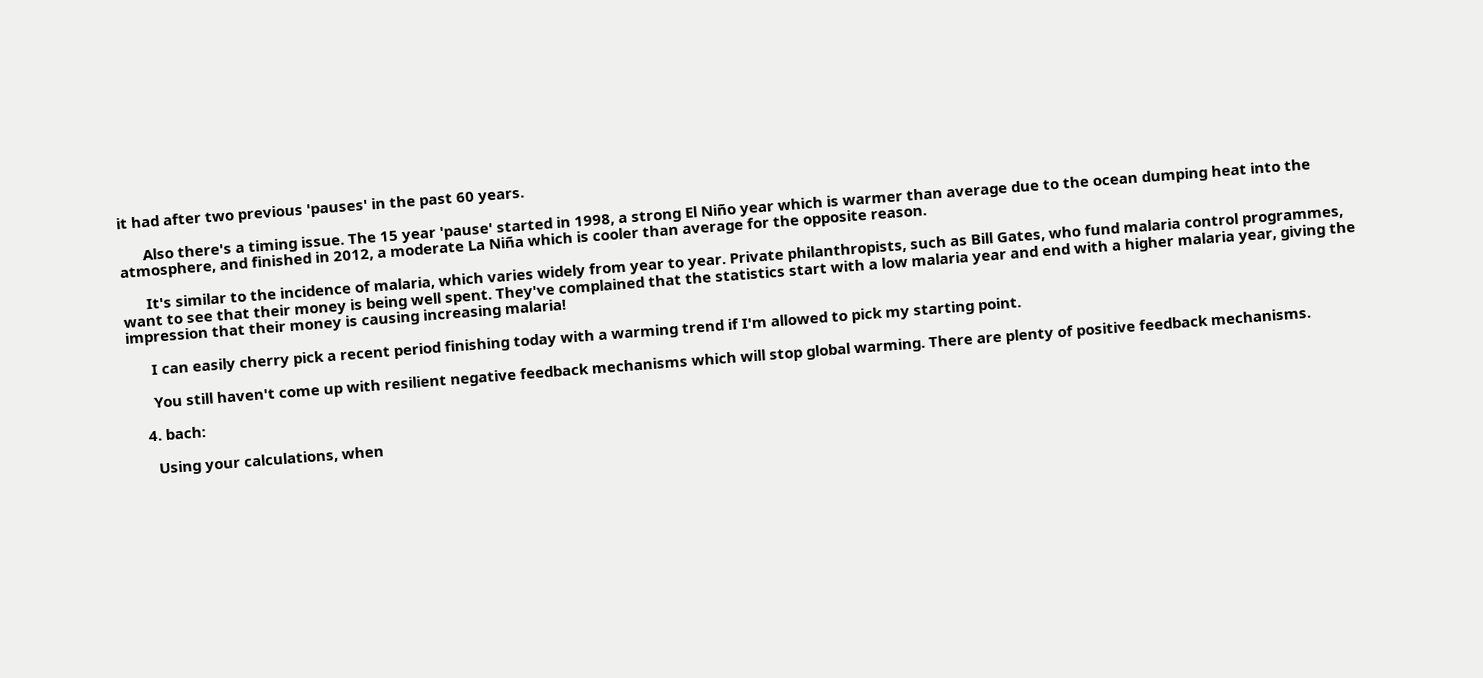it had after two previous 'pauses' in the past 60 years.

      Also there's a timing issue. The 15 year 'pause' started in 1998, a strong El Niño year which is warmer than average due to the ocean dumping heat into the atmosphere, and finished in 2012, a moderate La Niña which is cooler than average for the opposite reason.

      It's similar to the incidence of malaria, which varies widely from year to year. Private philanthropists, such as Bill Gates, who fund malaria control programmes, want to see that their money is being well spent. They've complained that the statistics start with a low malaria year and end with a higher malaria year, giving the impression that their money is causing increasing malaria!

      I can easily cherry pick a recent period finishing today with a warming trend if I'm allowed to pick my starting point.

      You still haven't come up with resilient negative feedback mechanisms which will stop global warming. There are plenty of positive feedback mechanisms.

    4. bach:

      Using your calculations, when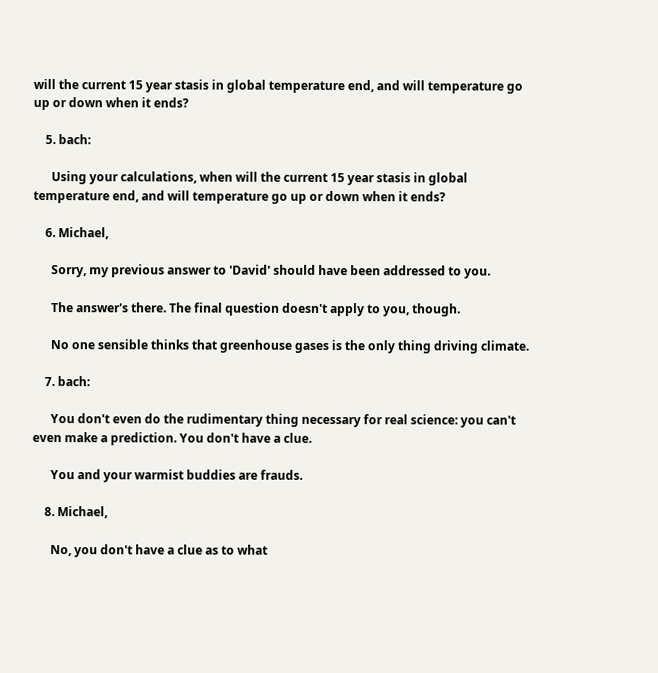will the current 15 year stasis in global temperature end, and will temperature go up or down when it ends?

    5. bach:

      Using your calculations, when will the current 15 year stasis in global temperature end, and will temperature go up or down when it ends?

    6. Michael,

      Sorry, my previous answer to 'David' should have been addressed to you.

      The answer's there. The final question doesn't apply to you, though.

      No one sensible thinks that greenhouse gases is the only thing driving climate.

    7. bach:

      You don't even do the rudimentary thing necessary for real science: you can't even make a prediction. You don't have a clue.

      You and your warmist buddies are frauds.

    8. Michael,

      No, you don't have a clue as to what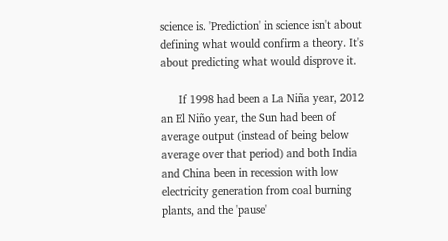science is. 'Prediction' in science isn't about defining what would confirm a theory. It's about predicting what would disprove it.

      If 1998 had been a La Niña year, 2012 an El Niño year, the Sun had been of average output (instead of being below average over that period) and both India and China been in recession with low electricity generation from coal burning plants, and the 'pause'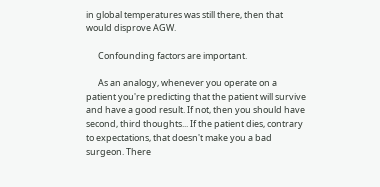in global temperatures was still there, then that would disprove AGW.

      Confounding factors are important.

      As an analogy, whenever you operate on a patient you're predicting that the patient will survive and have a good result. If not, then you should have second, third thoughts... If the patient dies, contrary to expectations, that doesn't make you a bad surgeon. There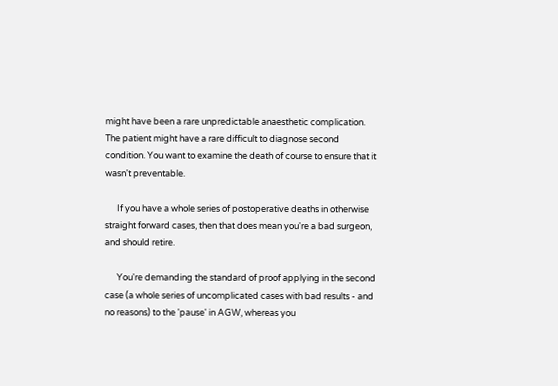might have been a rare unpredictable anaesthetic complication. The patient might have a rare difficult to diagnose second condition. You want to examine the death of course to ensure that it wasn't preventable.

      If you have a whole series of postoperative deaths in otherwise straight forward cases, then that does mean you're a bad surgeon, and should retire.

      You're demanding the standard of proof applying in the second case (a whole series of uncomplicated cases with bad results - and no reasons) to the 'pause' in AGW, whereas you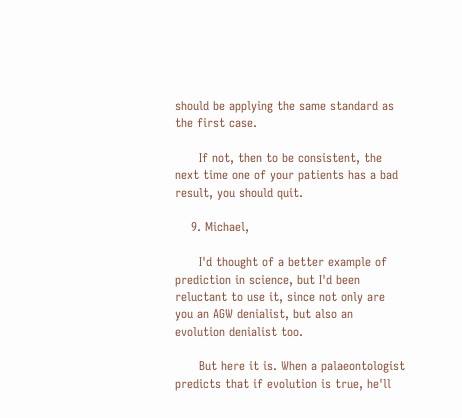should be applying the same standard as the first case.

      If not, then to be consistent, the next time one of your patients has a bad result, you should quit.

    9. Michael,

      I'd thought of a better example of prediction in science, but I'd been reluctant to use it, since not only are you an AGW denialist, but also an evolution denialist too.

      But here it is. When a palaeontologist predicts that if evolution is true, he'll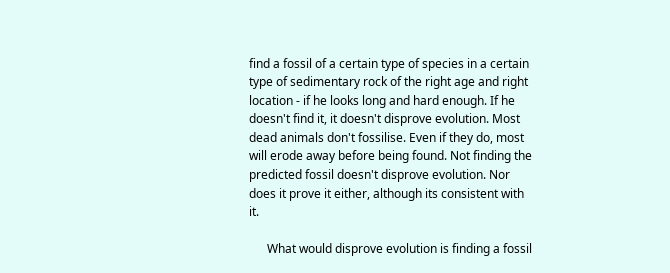find a fossil of a certain type of species in a certain type of sedimentary rock of the right age and right location - if he looks long and hard enough. If he doesn't find it, it doesn't disprove evolution. Most dead animals don't fossilise. Even if they do, most will erode away before being found. Not finding the predicted fossil doesn't disprove evolution. Nor does it prove it either, although its consistent with it.

      What would disprove evolution is finding a fossil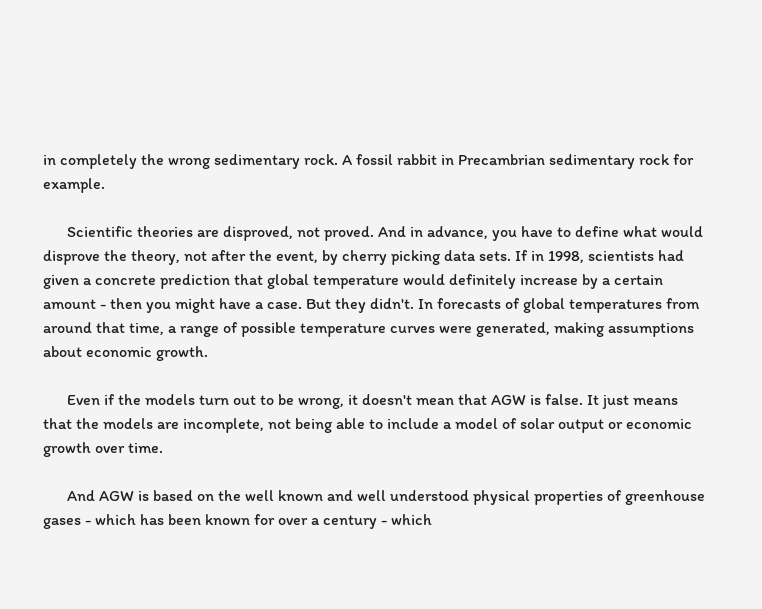in completely the wrong sedimentary rock. A fossil rabbit in Precambrian sedimentary rock for example.

      Scientific theories are disproved, not proved. And in advance, you have to define what would disprove the theory, not after the event, by cherry picking data sets. If in 1998, scientists had given a concrete prediction that global temperature would definitely increase by a certain amount - then you might have a case. But they didn't. In forecasts of global temperatures from around that time, a range of possible temperature curves were generated, making assumptions about economic growth.

      Even if the models turn out to be wrong, it doesn't mean that AGW is false. It just means that the models are incomplete, not being able to include a model of solar output or economic growth over time.

      And AGW is based on the well known and well understood physical properties of greenhouse gases - which has been known for over a century - which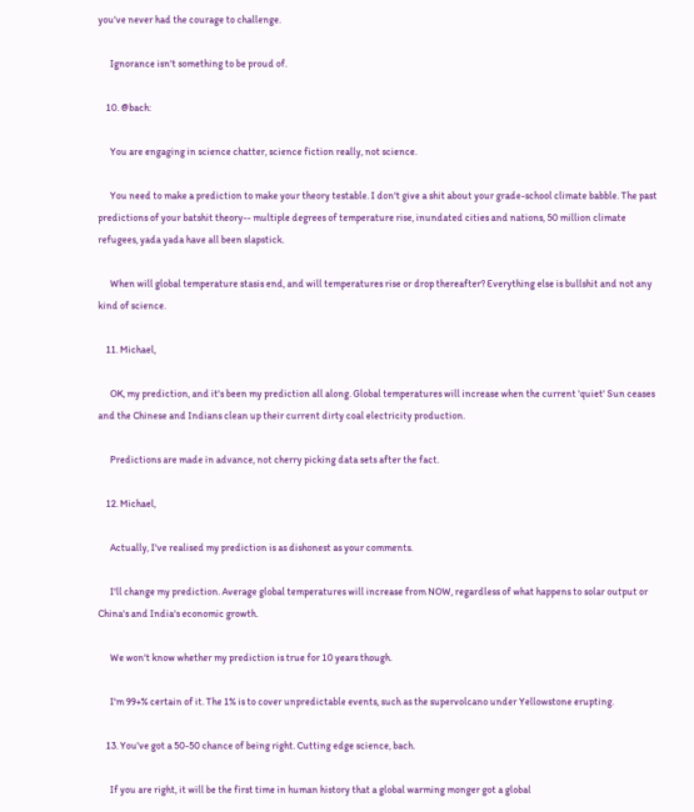you've never had the courage to challenge.

      Ignorance isn't something to be proud of.

    10. @bach:

      You are engaging in science chatter, science fiction really, not science.

      You need to make a prediction to make your theory testable. I don't give a shit about your grade-school climate babble. The past predictions of your batshit theory-- multiple degrees of temperature rise, inundated cities and nations, 50 million climate refugees, yada yada have all been slapstick.

      When will global temperature stasis end, and will temperatures rise or drop thereafter? Everything else is bullshit and not any kind of science.

    11. Michael,

      OK, my prediction, and it's been my prediction all along. Global temperatures will increase when the current 'quiet' Sun ceases and the Chinese and Indians clean up their current dirty coal electricity production.

      Predictions are made in advance, not cherry picking data sets after the fact.

    12. Michael,

      Actually, I've realised my prediction is as dishonest as your comments.

      I'll change my prediction. Average global temperatures will increase from NOW, regardless of what happens to solar output or China's and India's economic growth.

      We won't know whether my prediction is true for 10 years though.

      I'm 99+% certain of it. The 1% is to cover unpredictable events, such as the supervolcano under Yellowstone erupting.

    13. You've got a 50-50 chance of being right. Cutting edge science, bach.

      If you are right, it will be the first time in human history that a global warming monger got a global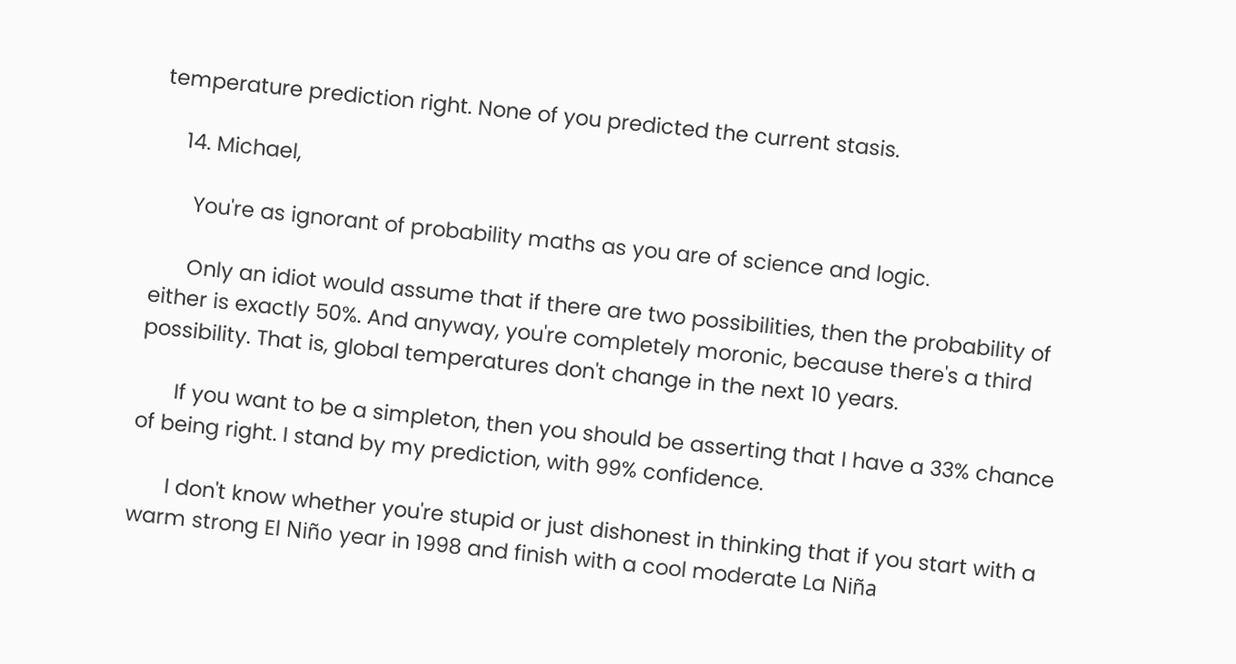temperature prediction right. None of you predicted the current stasis.

    14. Michael,

      You're as ignorant of probability maths as you are of science and logic.

      Only an idiot would assume that if there are two possibilities, then the probability of either is exactly 50%. And anyway, you're completely moronic, because there's a third possibility. That is, global temperatures don't change in the next 10 years.

      If you want to be a simpleton, then you should be asserting that I have a 33% chance of being right. I stand by my prediction, with 99% confidence.

      I don't know whether you're stupid or just dishonest in thinking that if you start with a warm strong El Niño year in 1998 and finish with a cool moderate La Niña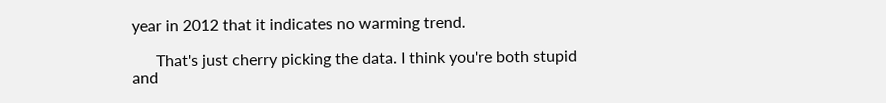year in 2012 that it indicates no warming trend.

      That's just cherry picking the data. I think you're both stupid and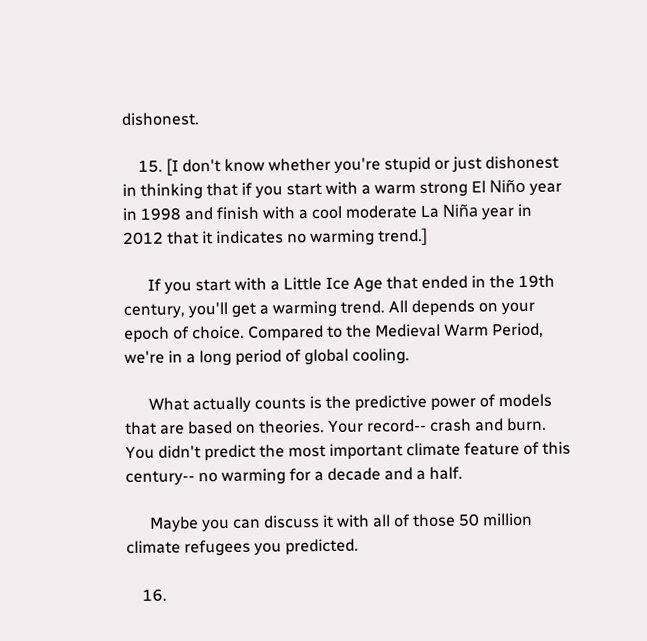dishonest.

    15. [I don't know whether you're stupid or just dishonest in thinking that if you start with a warm strong El Niño year in 1998 and finish with a cool moderate La Niña year in 2012 that it indicates no warming trend.]

      If you start with a Little Ice Age that ended in the 19th century, you'll get a warming trend. All depends on your epoch of choice. Compared to the Medieval Warm Period, we're in a long period of global cooling.

      What actually counts is the predictive power of models that are based on theories. Your record-- crash and burn. You didn't predict the most important climate feature of this century-- no warming for a decade and a half.

      Maybe you can discuss it with all of those 50 million climate refugees you predicted.

    16.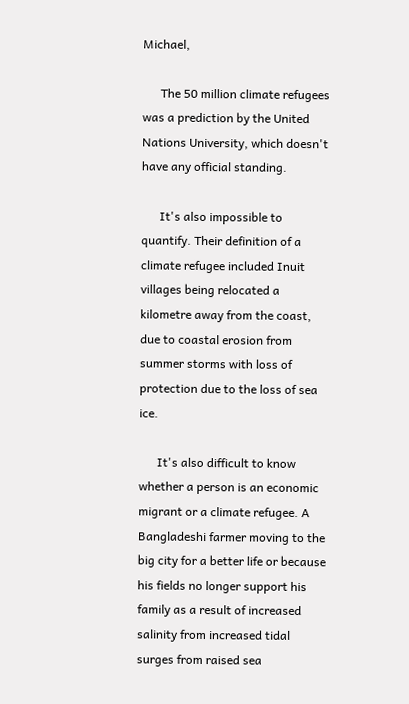Michael,

      The 50 million climate refugees was a prediction by the United Nations University, which doesn't have any official standing.

      It's also impossible to quantify. Their definition of a climate refugee included Inuit villages being relocated a kilometre away from the coast, due to coastal erosion from summer storms with loss of protection due to the loss of sea ice.

      It's also difficult to know whether a person is an economic migrant or a climate refugee. A Bangladeshi farmer moving to the big city for a better life or because his fields no longer support his family as a result of increased salinity from increased tidal surges from raised sea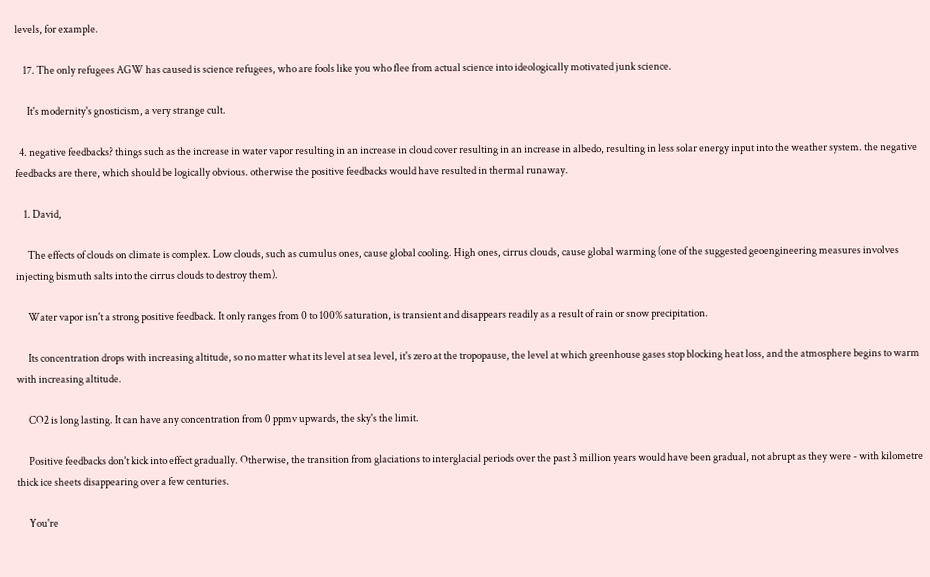levels, for example.

    17. The only refugees AGW has caused is science refugees, who are fools like you who flee from actual science into ideologically motivated junk science.

      It's modernity's gnosticism, a very strange cult.

  4. negative feedbacks? things such as the increase in water vapor resulting in an increase in cloud cover resulting in an increase in albedo, resulting in less solar energy input into the weather system. the negative feedbacks are there, which should be logically obvious. otherwise the positive feedbacks would have resulted in thermal runaway.

    1. David,

      The effects of clouds on climate is complex. Low clouds, such as cumulus ones, cause global cooling. High ones, cirrus clouds, cause global warming (one of the suggested geoengineering measures involves injecting bismuth salts into the cirrus clouds to destroy them).

      Water vapor isn't a strong positive feedback. It only ranges from 0 to 100% saturation, is transient and disappears readily as a result of rain or snow precipitation.

      Its concentration drops with increasing altitude, so no matter what its level at sea level, it's zero at the tropopause, the level at which greenhouse gases stop blocking heat loss, and the atmosphere begins to warm with increasing altitude.

      CO2 is long lasting. It can have any concentration from 0 ppmv upwards, the sky's the limit.

      Positive feedbacks don't kick into effect gradually. Otherwise, the transition from glaciations to interglacial periods over the past 3 million years would have been gradual, not abrupt as they were - with kilometre thick ice sheets disappearing over a few centuries.

      You're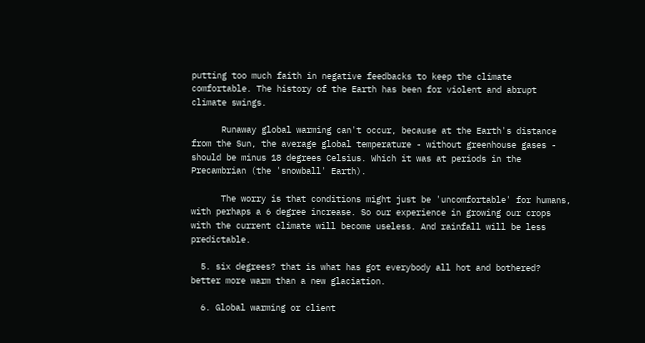putting too much faith in negative feedbacks to keep the climate comfortable. The history of the Earth has been for violent and abrupt climate swings.

      Runaway global warming can't occur, because at the Earth's distance from the Sun, the average global temperature - without greenhouse gases - should be minus 18 degrees Celsius. Which it was at periods in the Precambrian (the 'snowball' Earth).

      The worry is that conditions might just be 'uncomfortable' for humans, with perhaps a 6 degree increase. So our experience in growing our crops with the current climate will become useless. And rainfall will be less predictable.

  5. six degrees? that is what has got everybody all hot and bothered? better more warm than a new glaciation.

  6. Global warming or client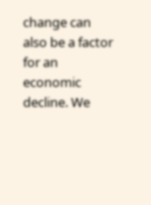change can also be a factor for an economic decline. We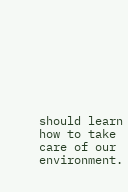should learn how to take care of our environment.